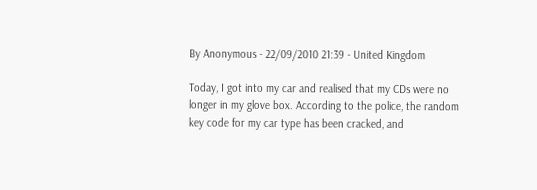By Anonymous - 22/09/2010 21:39 - United Kingdom

Today, I got into my car and realised that my CDs were no longer in my glove box. According to the police, the random key code for my car type has been cracked, and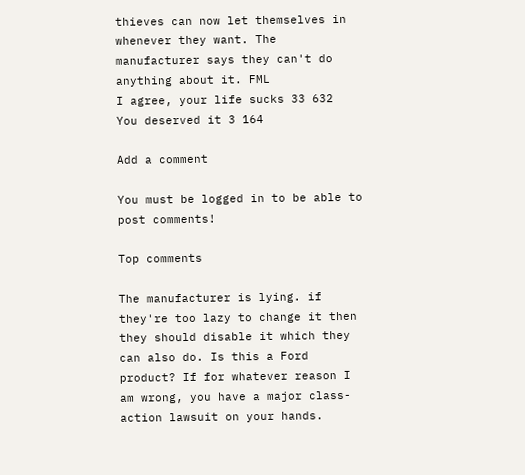thieves can now let themselves in whenever they want. The manufacturer says they can't do anything about it. FML
I agree, your life sucks 33 632
You deserved it 3 164

Add a comment

You must be logged in to be able to post comments!

Top comments

The manufacturer is lying. if they're too lazy to change it then they should disable it which they can also do. Is this a Ford product? If for whatever reason I am wrong, you have a major class-action lawsuit on your hands.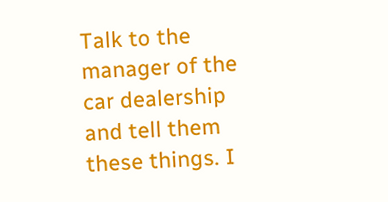Talk to the manager of the car dealership and tell them these things. I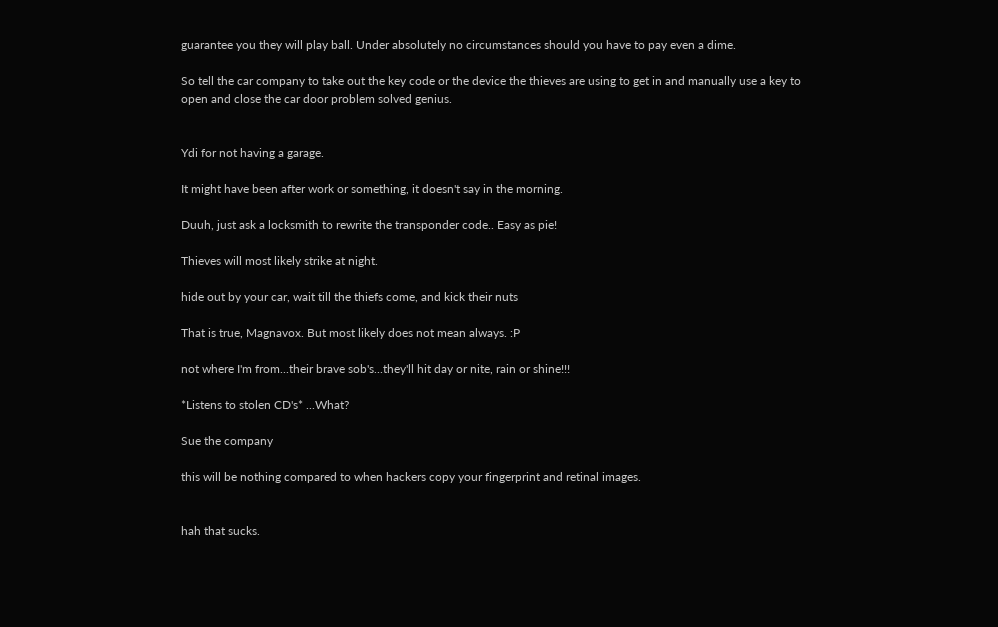guarantee you they will play ball. Under absolutely no circumstances should you have to pay even a dime.

So tell the car company to take out the key code or the device the thieves are using to get in and manually use a key to open and close the car door problem solved genius.


Ydi for not having a garage.

It might have been after work or something, it doesn't say in the morning.

Duuh, just ask a locksmith to rewrite the transponder code.. Easy as pie!

Thieves will most likely strike at night.

hide out by your car, wait till the thiefs come, and kick their nuts

That is true, Magnavox. But most likely does not mean always. :P

not where I'm from...their brave sob's...they'll hit day or nite, rain or shine!!!

*Listens to stolen CD's* ...What?

Sue the company

this will be nothing compared to when hackers copy your fingerprint and retinal images.


hah that sucks.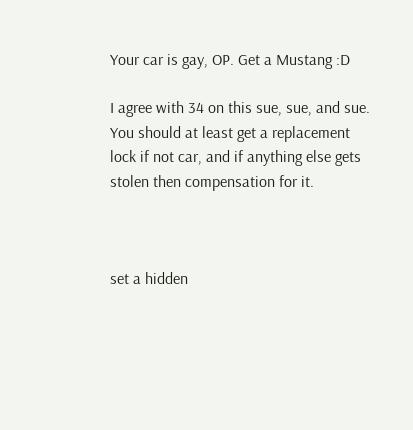Your car is gay, OP. Get a Mustang :D

I agree with 34 on this sue, sue, and sue. You should at least get a replacement lock if not car, and if anything else gets stolen then compensation for it.



set a hidden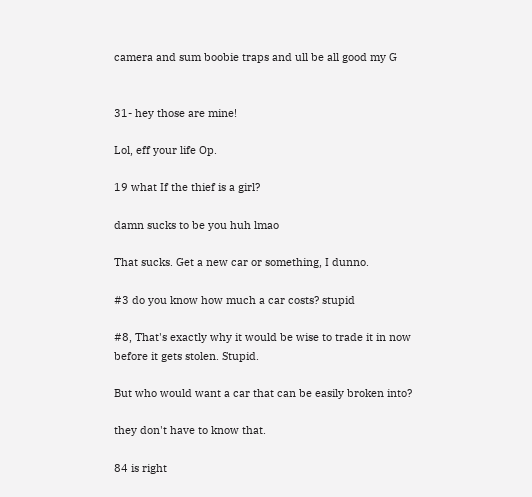camera and sum boobie traps and ull be all good my G


31- hey those are mine!

Lol, eff your life Op.

19 what If the thief is a girl?

damn sucks to be you huh lmao

That sucks. Get a new car or something, I dunno.

#3 do you know how much a car costs? stupid

#8, That's exactly why it would be wise to trade it in now before it gets stolen. Stupid.

But who would want a car that can be easily broken into?

they don't have to know that.

84 is right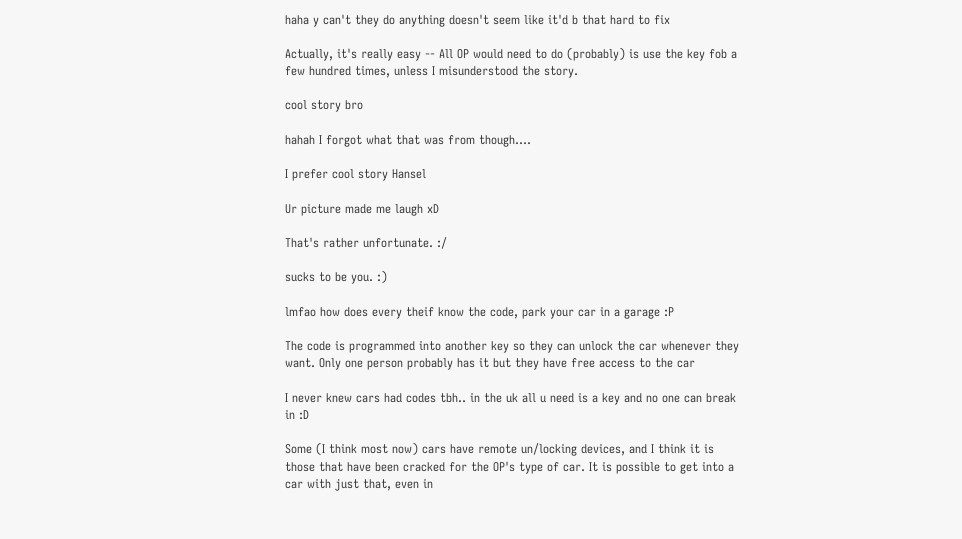haha y can't they do anything doesn't seem like it'd b that hard to fix

Actually, it's really easy -- All OP would need to do (probably) is use the key fob a few hundred times, unless I misunderstood the story.

cool story bro

hahah I forgot what that was from though....

I prefer cool story Hansel

Ur picture made me laugh xD

That's rather unfortunate. :/

sucks to be you. :)

lmfao how does every theif know the code, park your car in a garage :P

The code is programmed into another key so they can unlock the car whenever they want. Only one person probably has it but they have free access to the car

I never knew cars had codes tbh.. in the uk all u need is a key and no one can break in :D

Some (I think most now) cars have remote un/locking devices, and I think it is those that have been cracked for the OP's type of car. It is possible to get into a car with just that, even in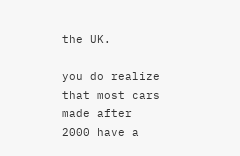the UK.

you do realize that most cars made after 2000 have a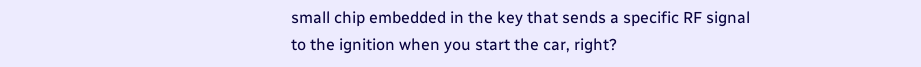small chip embedded in the key that sends a specific RF signal to the ignition when you start the car, right?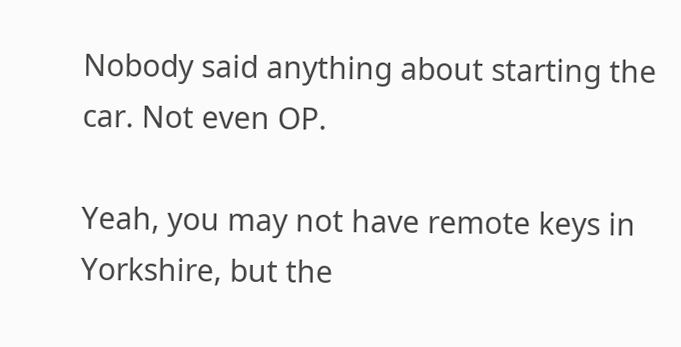Nobody said anything about starting the car. Not even OP.

Yeah, you may not have remote keys in Yorkshire, but the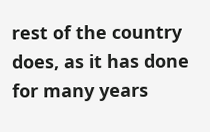rest of the country does, as it has done for many years